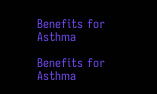Benefits for Asthma

Benefits for Asthma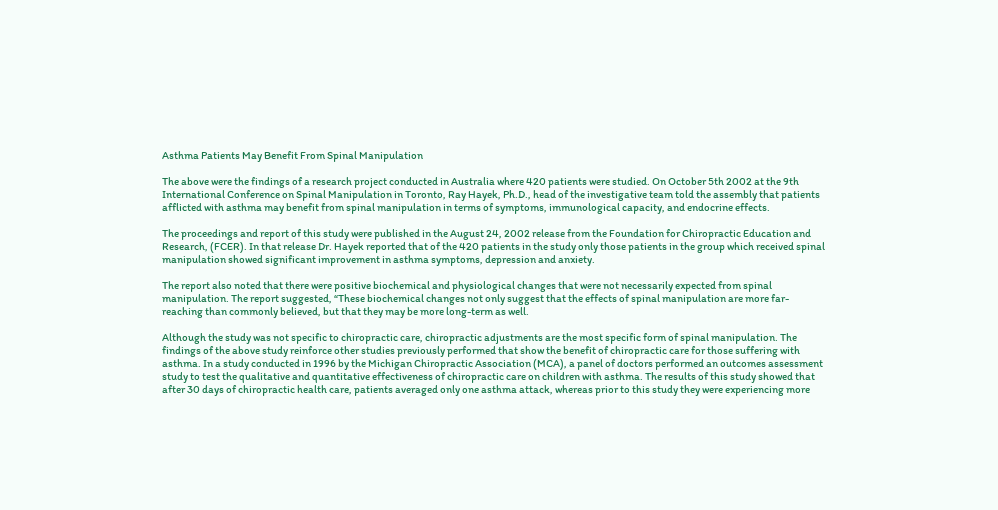Asthma Patients May Benefit From Spinal Manipulation

The above were the findings of a research project conducted in Australia where 420 patients were studied. On October 5th 2002 at the 9th International Conference on Spinal Manipulation in Toronto, Ray Hayek, Ph.D., head of the investigative team told the assembly that patients afflicted with asthma may benefit from spinal manipulation in terms of symptoms, immunological capacity, and endocrine effects.

The proceedings and report of this study were published in the August 24, 2002 release from the Foundation for Chiropractic Education and Research, (FCER). In that release Dr. Hayek reported that of the 420 patients in the study only those patients in the group which received spinal manipulation showed significant improvement in asthma symptoms, depression and anxiety.

The report also noted that there were positive biochemical and physiological changes that were not necessarily expected from spinal manipulation. The report suggested, “These biochemical changes not only suggest that the effects of spinal manipulation are more far-reaching than commonly believed, but that they may be more long-term as well.

Although the study was not specific to chiropractic care, chiropractic adjustments are the most specific form of spinal manipulation. The findings of the above study reinforce other studies previously performed that show the benefit of chiropractic care for those suffering with asthma. In a study conducted in 1996 by the Michigan Chiropractic Association (MCA), a panel of doctors performed an outcomes assessment study to test the qualitative and quantitative effectiveness of chiropractic care on children with asthma. The results of this study showed that after 30 days of chiropractic health care, patients averaged only one asthma attack, whereas prior to this study they were experiencing more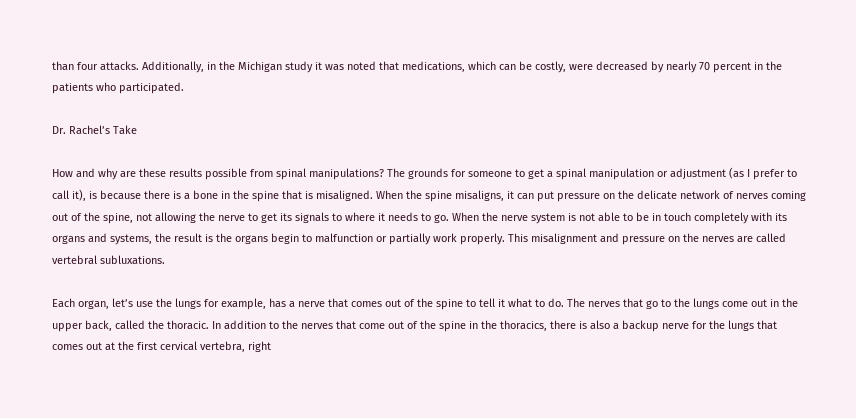than four attacks. Additionally, in the Michigan study it was noted that medications, which can be costly, were decreased by nearly 70 percent in the patients who participated.

Dr. Rachel’s Take

How and why are these results possible from spinal manipulations? The grounds for someone to get a spinal manipulation or adjustment (as I prefer to call it), is because there is a bone in the spine that is misaligned. When the spine misaligns, it can put pressure on the delicate network of nerves coming out of the spine, not allowing the nerve to get its signals to where it needs to go. When the nerve system is not able to be in touch completely with its organs and systems, the result is the organs begin to malfunction or partially work properly. This misalignment and pressure on the nerves are called vertebral subluxations.

Each organ, let’s use the lungs for example, has a nerve that comes out of the spine to tell it what to do. The nerves that go to the lungs come out in the upper back, called the thoracic. In addition to the nerves that come out of the spine in the thoracics, there is also a backup nerve for the lungs that comes out at the first cervical vertebra, right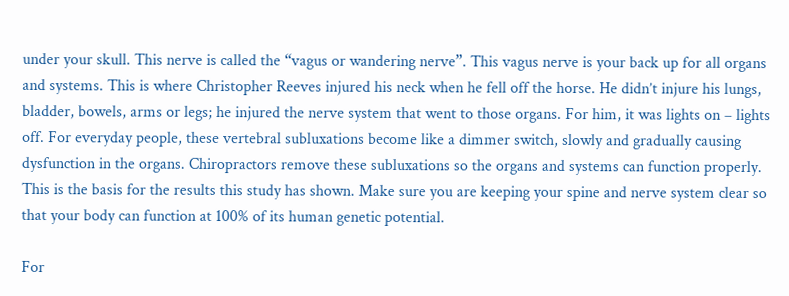under your skull. This nerve is called the “vagus or wandering nerve”. This vagus nerve is your back up for all organs and systems. This is where Christopher Reeves injured his neck when he fell off the horse. He didn’t injure his lungs, bladder, bowels, arms or legs; he injured the nerve system that went to those organs. For him, it was lights on – lights off. For everyday people, these vertebral subluxations become like a dimmer switch, slowly and gradually causing dysfunction in the organs. Chiropractors remove these subluxations so the organs and systems can function properly. This is the basis for the results this study has shown. Make sure you are keeping your spine and nerve system clear so that your body can function at 100% of its human genetic potential.

For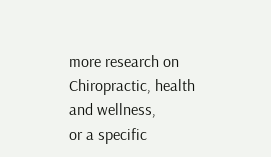more research on Chiropractic, health and wellness,
or a specific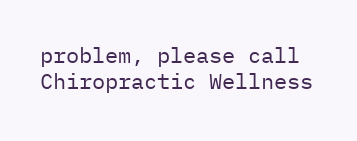problem, please call
Chiropractic Wellness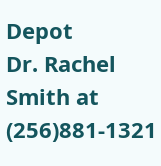Depot
Dr. Rachel Smith at (256)881-1321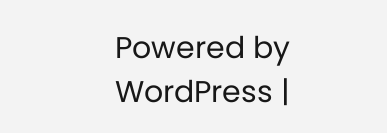Powered by WordPress |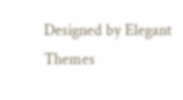Designed by Elegant Themes